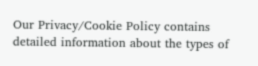Our Privacy/Cookie Policy contains detailed information about the types of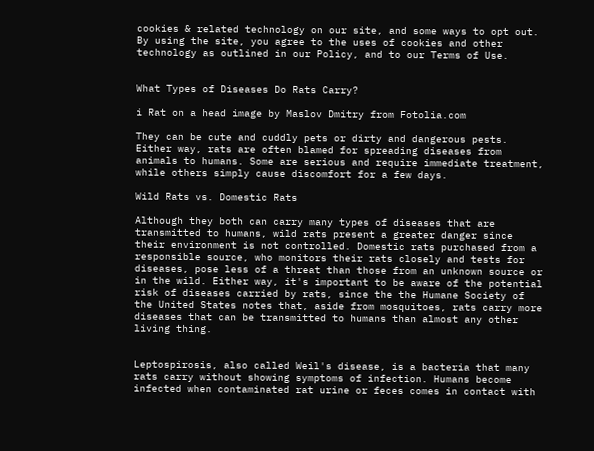cookies & related technology on our site, and some ways to opt out. By using the site, you agree to the uses of cookies and other technology as outlined in our Policy, and to our Terms of Use.


What Types of Diseases Do Rats Carry?

i Rat on a head image by Maslov Dmitry from Fotolia.com

They can be cute and cuddly pets or dirty and dangerous pests. Either way, rats are often blamed for spreading diseases from animals to humans. Some are serious and require immediate treatment, while others simply cause discomfort for a few days.

Wild Rats vs. Domestic Rats

Although they both can carry many types of diseases that are transmitted to humans, wild rats present a greater danger since their environment is not controlled. Domestic rats purchased from a responsible source, who monitors their rats closely and tests for diseases, pose less of a threat than those from an unknown source or in the wild. Either way, it's important to be aware of the potential risk of diseases carried by rats, since the the Humane Society of the United States notes that, aside from mosquitoes, rats carry more diseases that can be transmitted to humans than almost any other living thing.


Leptospirosis, also called Weil's disease, is a bacteria that many rats carry without showing symptoms of infection. Humans become infected when contaminated rat urine or feces comes in contact with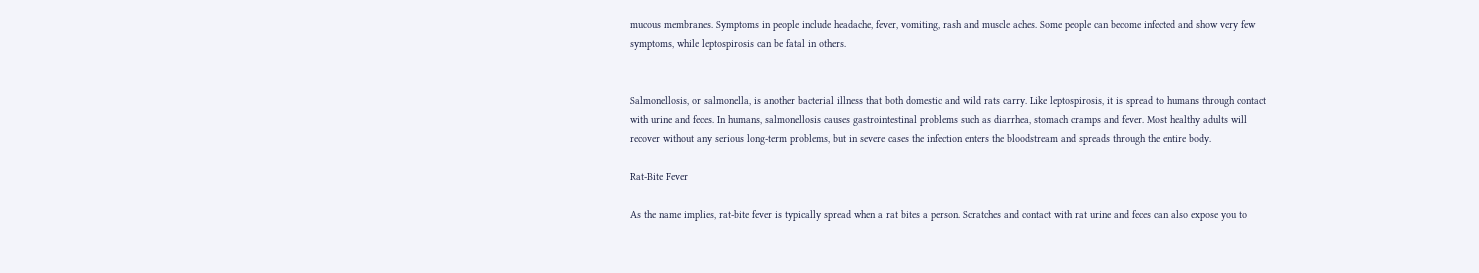mucous membranes. Symptoms in people include headache, fever, vomiting, rash and muscle aches. Some people can become infected and show very few symptoms, while leptospirosis can be fatal in others.


Salmonellosis, or salmonella, is another bacterial illness that both domestic and wild rats carry. Like leptospirosis, it is spread to humans through contact with urine and feces. In humans, salmonellosis causes gastrointestinal problems such as diarrhea, stomach cramps and fever. Most healthy adults will recover without any serious long-term problems, but in severe cases the infection enters the bloodstream and spreads through the entire body.

Rat-Bite Fever

As the name implies, rat-bite fever is typically spread when a rat bites a person. Scratches and contact with rat urine and feces can also expose you to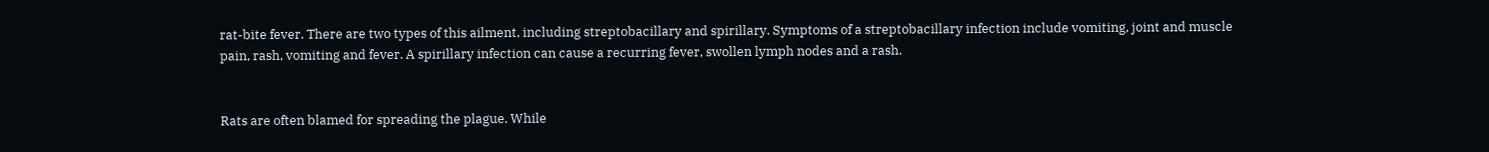rat-bite fever. There are two types of this ailment, including streptobacillary and spirillary. Symptoms of a streptobacillary infection include vomiting, joint and muscle pain, rash, vomiting and fever. A spirillary infection can cause a recurring fever, swollen lymph nodes and a rash.


Rats are often blamed for spreading the plague. While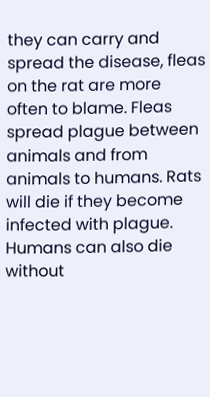they can carry and spread the disease, fleas on the rat are more often to blame. Fleas spread plague between animals and from animals to humans. Rats will die if they become infected with plague. Humans can also die without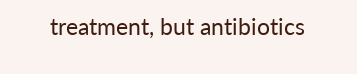treatment, but antibiotics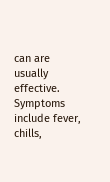can are usually effective. Symptoms include fever, chills,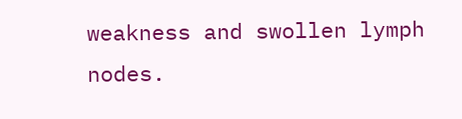weakness and swollen lymph nodes.